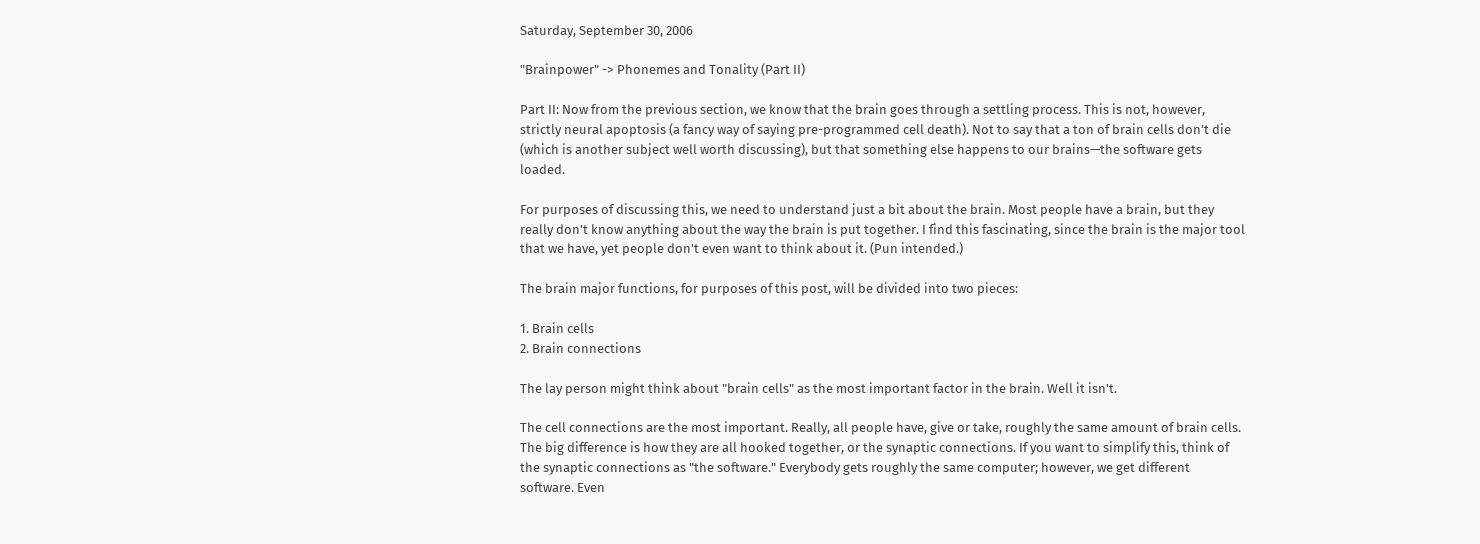Saturday, September 30, 2006

"Brainpower" -> Phonemes and Tonality (Part II)

Part II: Now from the previous section, we know that the brain goes through a settling process. This is not, however, strictly neural apoptosis (a fancy way of saying pre-programmed cell death). Not to say that a ton of brain cells don't die (which is another subject well worth discussing), but that something else happens to our brains—the software gets loaded.

For purposes of discussing this, we need to understand just a bit about the brain. Most people have a brain, but they really don't know anything about the way the brain is put together. I find this fascinating, since the brain is the major tool that we have, yet people don't even want to think about it. (Pun intended.)

The brain major functions, for purposes of this post, will be divided into two pieces:

1. Brain cells
2. Brain connections

The lay person might think about "brain cells" as the most important factor in the brain. Well it isn't.

The cell connections are the most important. Really, all people have, give or take, roughly the same amount of brain cells. The big difference is how they are all hooked together, or the synaptic connections. If you want to simplify this, think of the synaptic connections as "the software." Everybody gets roughly the same computer; however, we get different software. Even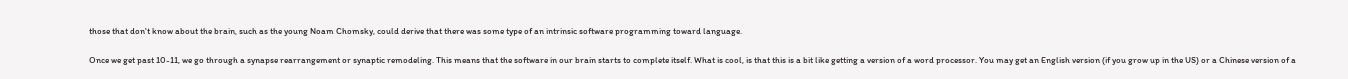those that don't know about the brain, such as the young Noam Chomsky, could derive that there was some type of an intrinsic software programming toward language.

Once we get past 10-11, we go through a synapse rearrangement or synaptic remodeling. This means that the software in our brain starts to complete itself. What is cool, is that this is a bit like getting a version of a word processor. You may get an English version (if you grow up in the US) or a Chinese version of a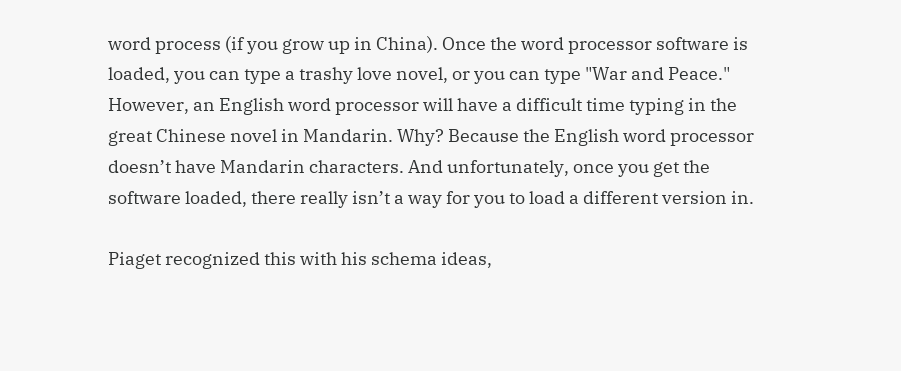word process (if you grow up in China). Once the word processor software is loaded, you can type a trashy love novel, or you can type "War and Peace." However, an English word processor will have a difficult time typing in the great Chinese novel in Mandarin. Why? Because the English word processor doesn’t have Mandarin characters. And unfortunately, once you get the software loaded, there really isn’t a way for you to load a different version in.

Piaget recognized this with his schema ideas,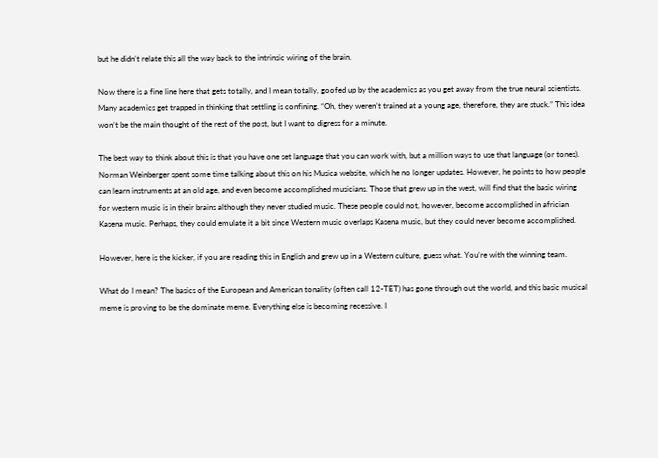but he didn’t relate this all the way back to the intrinsic wiring of the brain.

Now there is a fine line here that gets totally, and I mean totally, goofed up by the academics as you get away from the true neural scientists. Many academics get trapped in thinking that settling is confining. “Oh, they weren’t trained at a young age, therefore, they are stuck.” This idea won’t be the main thought of the rest of the post, but I want to digress for a minute.

The best way to think about this is that you have one set language that you can work with, but a million ways to use that language (or tones). Norman Weinberger spent some time talking about this on his Musica website, which he no longer updates. However, he points to how people can learn instruments at an old age, and even become accomplished musicians. Those that grew up in the west, will find that the basic wiring for western music is in their brains although they never studied music. These people could not, however, become accomplished in africian Kasena music. Perhaps, they could emulate it a bit since Western music overlaps Kasena music, but they could never become accomplished.

However, here is the kicker, if you are reading this in English and grew up in a Western culture, guess what. You’re with the winning team.

What do I mean? The basics of the European and American tonality (often call 12-TET) has gone through out the world, and this basic musical meme is proving to be the dominate meme. Everything else is becoming recessive. I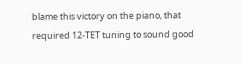blame this victory on the piano, that required 12-TET tuning to sound good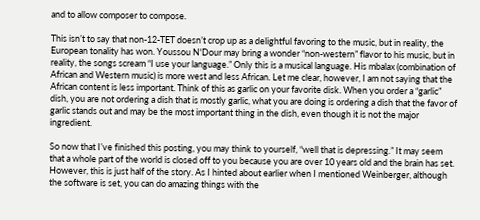and to allow composer to compose.

This isn’t to say that non-12-TET doesn’t crop up as a delightful favoring to the music, but in reality, the European tonality has won. Youssou N'Dour may bring a wonder “non-western” flavor to his music, but in reality, the songs scream “I use your language.” Only this is a musical language. His mbalax (combination of African and Western music) is more west and less African. Let me clear, however, I am not saying that the African content is less important. Think of this as garlic on your favorite disk. When you order a “garlic” dish, you are not ordering a dish that is mostly garlic, what you are doing is ordering a dish that the favor of garlic stands out and may be the most important thing in the dish, even though it is not the major ingredient.

So now that I’ve finished this posting, you may think to yourself, “well that is depressing.” It may seem that a whole part of the world is closed off to you because you are over 10 years old and the brain has set. However, this is just half of the story. As I hinted about earlier when I mentioned Weinberger, although the software is set, you can do amazing things with the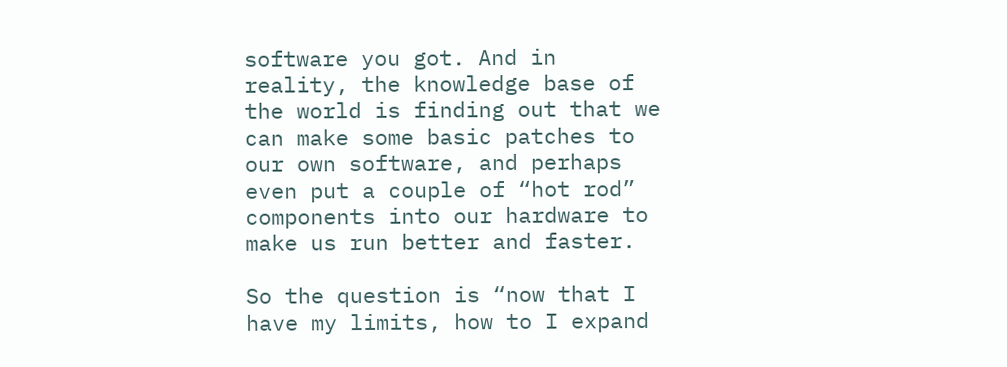software you got. And in reality, the knowledge base of the world is finding out that we can make some basic patches to our own software, and perhaps even put a couple of “hot rod” components into our hardware to make us run better and faster.

So the question is “now that I have my limits, how to I expand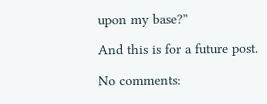upon my base?”

And this is for a future post.

No comments: